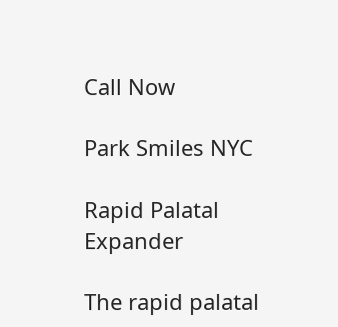Call Now

Park Smiles NYC

Rapid Palatal Expander

The rapid palatal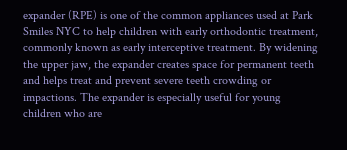expander (RPE) is one of the common appliances used at Park Smiles NYC to help children with early orthodontic treatment, commonly known as early interceptive treatment. By widening the upper jaw, the expander creates space for permanent teeth and helps treat and prevent severe teeth crowding or impactions. The expander is especially useful for young children who are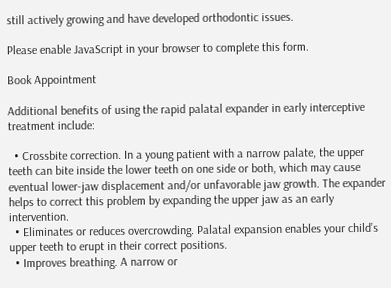still actively growing and have developed orthodontic issues.

Please enable JavaScript in your browser to complete this form.

Book Appointment

Additional benefits of using the rapid palatal expander in early interceptive treatment include:

  • Crossbite correction. In a young patient with a narrow palate, the upper teeth can bite inside the lower teeth on one side or both, which may cause eventual lower-jaw displacement and/or unfavorable jaw growth. The expander helps to correct this problem by expanding the upper jaw as an early intervention.
  • Eliminates or reduces overcrowding. Palatal expansion enables your child’s upper teeth to erupt in their correct positions.
  • Improves breathing. A narrow or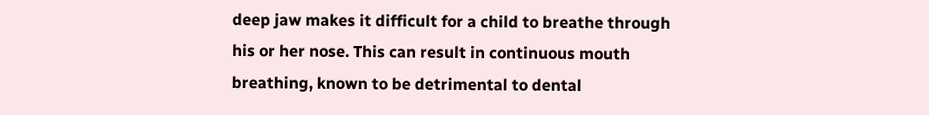deep jaw makes it difficult for a child to breathe through his or her nose. This can result in continuous mouth breathing, known to be detrimental to dental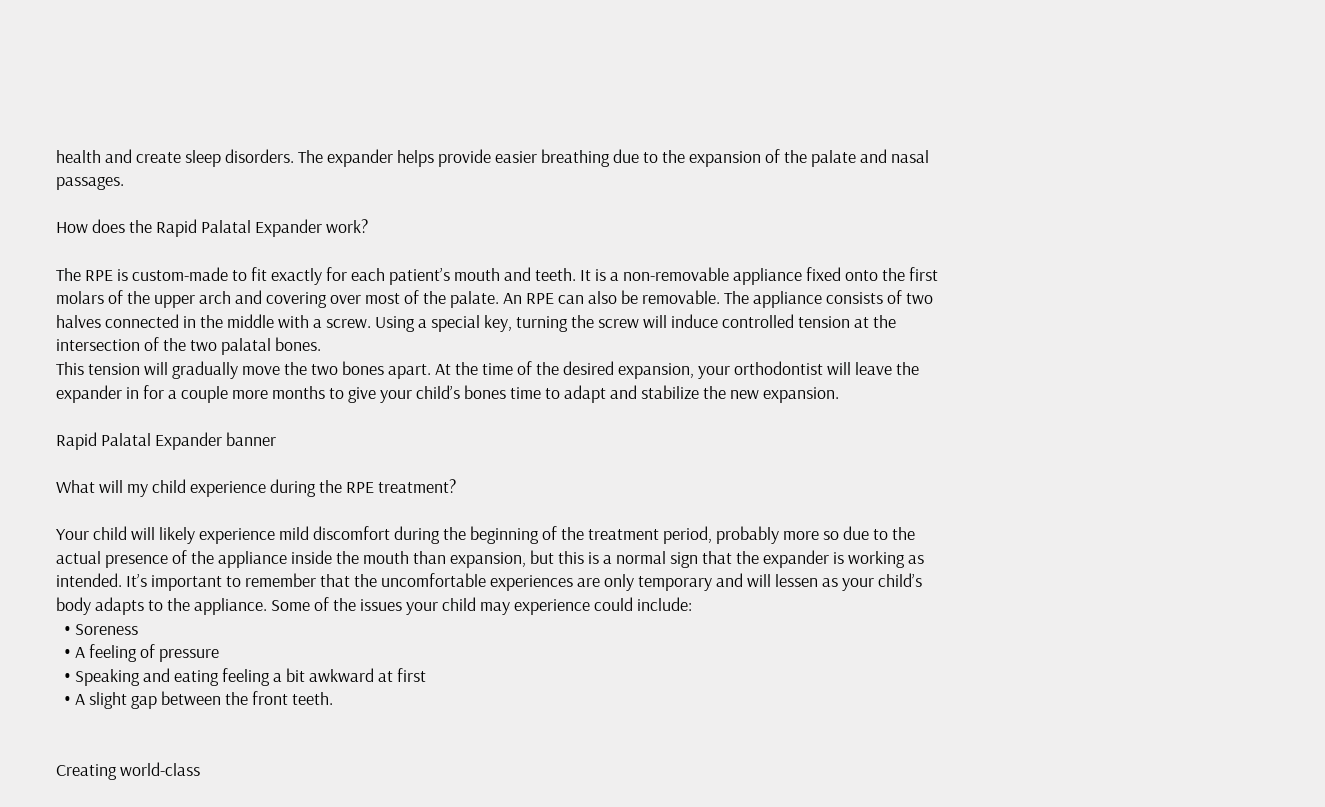health and create sleep disorders. The expander helps provide easier breathing due to the expansion of the palate and nasal passages.

How does the Rapid Palatal Expander work?

The RPE is custom-made to fit exactly for each patient’s mouth and teeth. It is a non-removable appliance fixed onto the first molars of the upper arch and covering over most of the palate. An RPE can also be removable. The appliance consists of two halves connected in the middle with a screw. Using a special key, turning the screw will induce controlled tension at the intersection of the two palatal bones.
This tension will gradually move the two bones apart. At the time of the desired expansion, your orthodontist will leave the expander in for a couple more months to give your child’s bones time to adapt and stabilize the new expansion.

Rapid Palatal Expander banner

What will my child experience during the RPE treatment?

Your child will likely experience mild discomfort during the beginning of the treatment period, probably more so due to the actual presence of the appliance inside the mouth than expansion, but this is a normal sign that the expander is working as intended. It’s important to remember that the uncomfortable experiences are only temporary and will lessen as your child’s body adapts to the appliance. Some of the issues your child may experience could include:
  • Soreness
  • A feeling of pressure
  • Speaking and eating feeling a bit awkward at first
  • A slight gap between the front teeth.


Creating world-class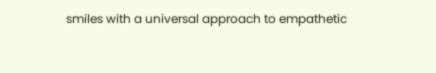smiles with a universal approach to empathetic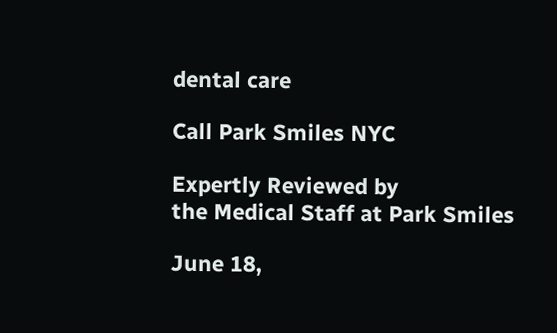dental care

Call Park Smiles NYC

Expertly Reviewed by
the Medical Staff at Park Smiles

June 18,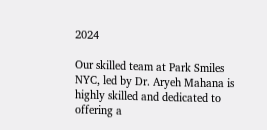2024

Our skilled team at Park Smiles NYC, led by Dr. Aryeh Mahana is highly skilled and dedicated to offering a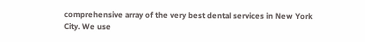comprehensive array of the very best dental services in New York City. We use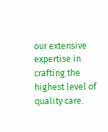our extensive expertise in crafting the highest level of quality care.